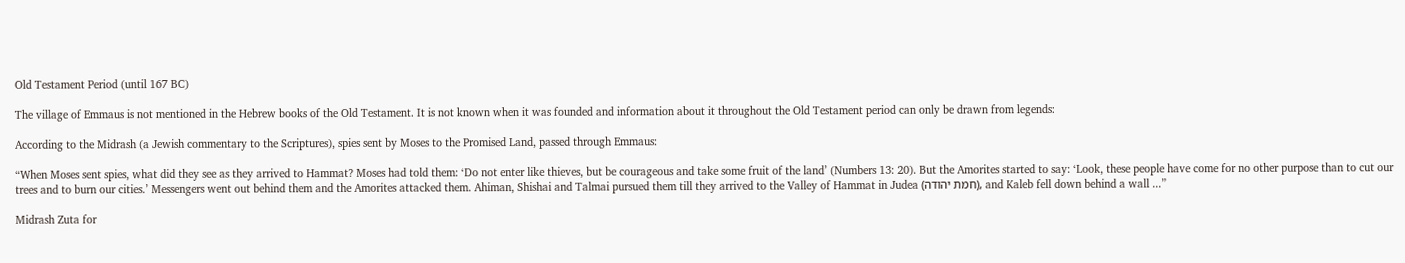Old Testament Period (until 167 BC)

The village of Emmaus is not mentioned in the Hebrew books of the Old Testament. It is not known when it was founded and information about it throughout the Old Testament period can only be drawn from legends:

According to the Midrash (a Jewish commentary to the Scriptures), spies sent by Moses to the Promised Land, passed through Emmaus:

“When Moses sent spies, what did they see as they arrived to Hammat? Moses had told them: ‘Do not enter like thieves, but be courageous and take some fruit of the land’ (Numbers 13: 20). But the Amorites started to say: ‘Look, these people have come for no other purpose than to cut our trees and to burn our cities.’ Messengers went out behind them and the Amorites attacked them. Ahiman, Shishai and Talmai pursued them till they arrived to the Valley of Hammat in Judea (חמת יהודה), and Kaleb fell down behind a wall ...”

Midrash Zuta for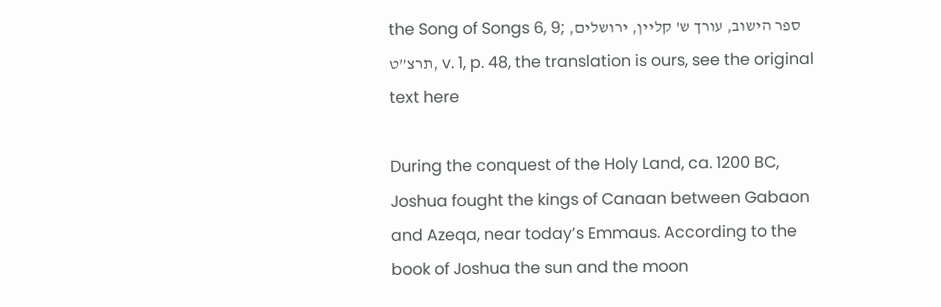the Song of Songs 6, 9; ספר הישוב, עורך ש' קליין, ירושלים, תרצ”ט, v. 1, p. 48, the translation is ours, see the original text here

During the conquest of the Holy Land, ca. 1200 BC, Joshua fought the kings of Canaan between Gabaon and Azeqa, near today’s Emmaus. According to the book of Joshua the sun and the moon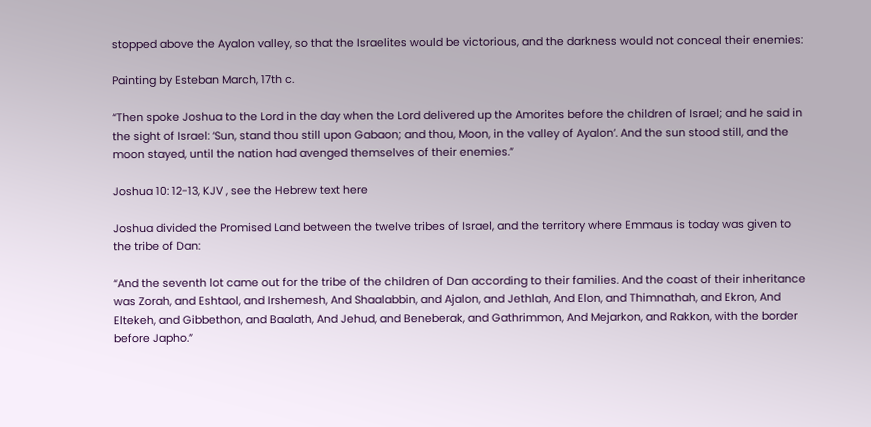stopped above the Ayalon valley, so that the Israelites would be victorious, and the darkness would not conceal their enemies:

Painting by Esteban March, 17th c.

“Then spoke Joshua to the Lord in the day when the Lord delivered up the Amorites before the children of Israel; and he said in the sight of Israel: ‘Sun, stand thou still upon Gabaon; and thou, Moon, in the valley of Ayalon’. And the sun stood still, and the moon stayed, until the nation had avenged themselves of their enemies.”

Joshua 10: 12-13, KJV , see the Hebrew text here

Joshua divided the Promised Land between the twelve tribes of Israel, and the territory where Emmaus is today was given to the tribe of Dan:

“And the seventh lot came out for the tribe of the children of Dan according to their families. And the coast of their inheritance was Zorah, and Eshtaol, and Irshemesh, And Shaalabbin, and Ajalon, and Jethlah, And Elon, and Thimnathah, and Ekron, And Eltekeh, and Gibbethon, and Baalath, And Jehud, and Beneberak, and Gathrimmon, And Mejarkon, and Rakkon, with the border before Japho.”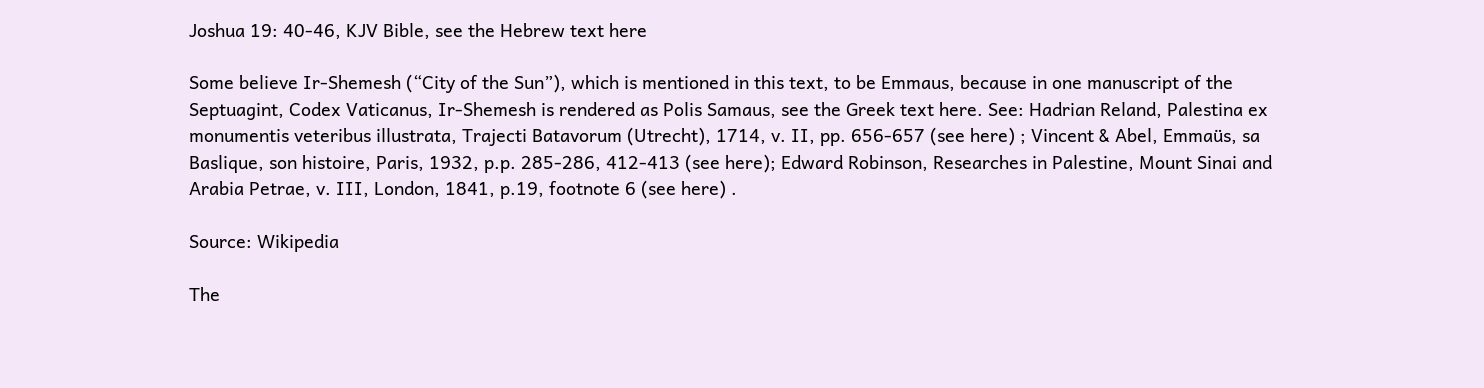Joshua 19: 40-46, KJV Bible, see the Hebrew text here

Some believe Ir-Shemesh (“City of the Sun”), which is mentioned in this text, to be Emmaus, because in one manuscript of the Septuagint, Codex Vaticanus, Ir-Shemesh is rendered as Polis Samaus, see the Greek text here. See: Hadrian Reland, Palestina ex monumentis veteribus illustrata, Trajecti Batavorum (Utrecht), 1714, v. II, pp. 656-657 (see here) ; Vincent & Abel, Emmaüs, sa Baslique, son histoire, Paris, 1932, p.p. 285-286, 412-413 (see here); Edward Robinson, Researches in Palestine, Mount Sinai and Arabia Petrae, v. III, London, 1841, p.19, footnote 6 (see here) .

Source: Wikipedia

The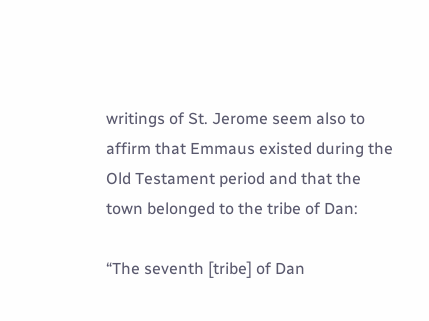writings of St. Jerome seem also to affirm that Emmaus existed during the Old Testament period and that the town belonged to the tribe of Dan:

“The seventh [tribe] of Dan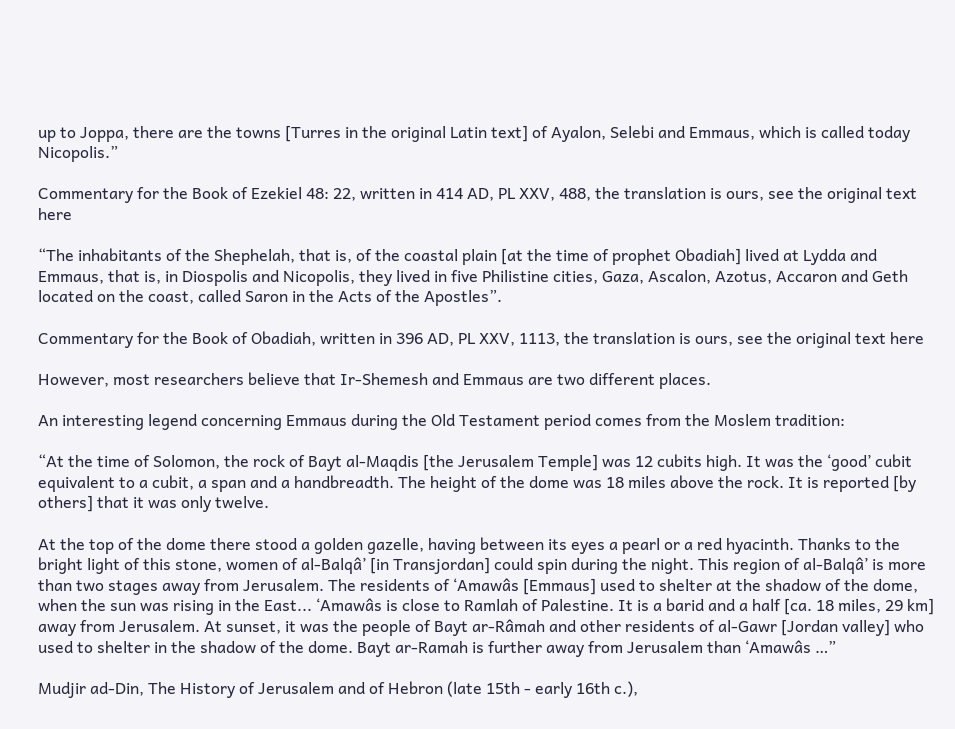up to Joppa, there are the towns [Turres in the original Latin text] of Ayalon, Selebi and Emmaus, which is called today Nicopolis.”

Commentary for the Book of Ezekiel 48: 22, written in 414 AD, PL XXV, 488, the translation is ours, see the original text here

“The inhabitants of the Shephelah, that is, of the coastal plain [at the time of prophet Obadiah] lived at Lydda and Emmaus, that is, in Diospolis and Nicopolis, they lived in five Philistine cities, Gaza, Ascalon, Azotus, Accaron and Geth located on the coast, called Saron in the Acts of the Apostles”.

Commentary for the Book of Obadiah, written in 396 AD, PL XXV, 1113, the translation is ours, see the original text here

However, most researchers believe that Ir-Shemesh and Emmaus are two different places.

An interesting legend concerning Emmaus during the Old Testament period comes from the Moslem tradition:

“At the time of Solomon, the rock of Bayt al-Maqdis [the Jerusalem Temple] was 12 cubits high. It was the ‘good’ cubit equivalent to a cubit, a span and a handbreadth. The height of the dome was 18 miles above the rock. It is reported [by others] that it was only twelve.

At the top of the dome there stood a golden gazelle, having between its eyes a pearl or a red hyacinth. Thanks to the bright light of this stone, women of al-Balqâ’ [in Transjordan] could spin during the night. This region of al-Balqâ’ is more than two stages away from Jerusalem. The residents of ‘Amawâs [Emmaus] used to shelter at the shadow of the dome, when the sun was rising in the East... ‘Amawâs is close to Ramlah of Palestine. It is a barid and a half [ca. 18 miles, 29 km] away from Jerusalem. At sunset, it was the people of Bayt ar-Râmah and other residents of al-Gawr [Jordan valley] who used to shelter in the shadow of the dome. Bayt ar-Ramah is further away from Jerusalem than ‘Amawâs …”

Mudjir ad-Din, The History of Jerusalem and of Hebron (late 15th - early 16th c.),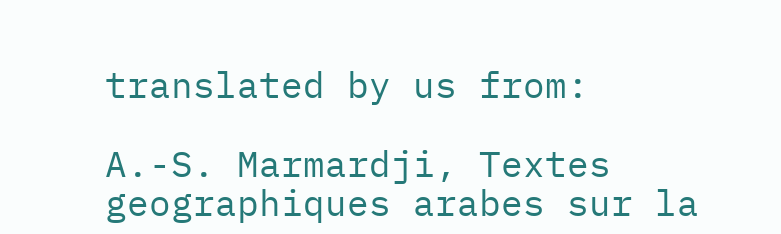translated by us from:

A.-S. Marmardji, Textes geographiques arabes sur la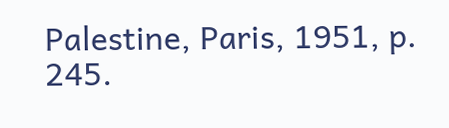Palestine, Paris, 1951, p. 245.